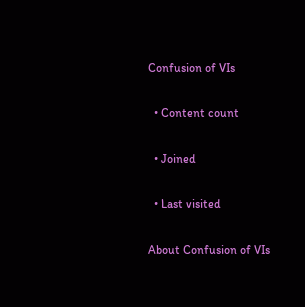Confusion of VIs

  • Content count

  • Joined

  • Last visited

About Confusion of VIs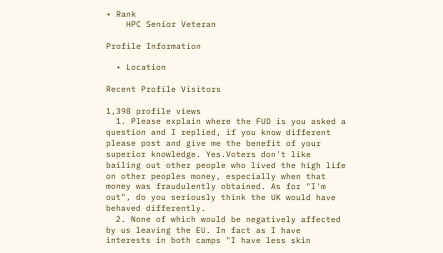• Rank
    HPC Senior Veteran

Profile Information

  • Location

Recent Profile Visitors

1,398 profile views
  1. Please explain where the FUD is you asked a question and I replied, if you know different please post and give me the benefit of your superior knowledge. Yes.Voters don't like bailing out other people who lived the high life on other peoples money, especially when that money was fraudulently obtained. As for "I'm out", do you seriously think the UK would have behaved differently.
  2. None of which would be negatively affected by us leaving the EU. In fact as I have interests in both camps "I have less skin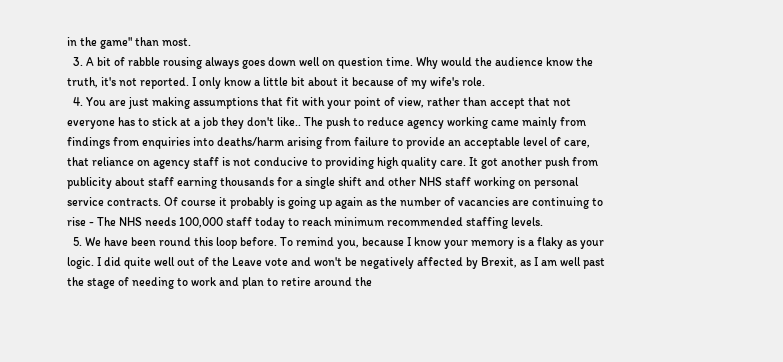in the game" than most.
  3. A bit of rabble rousing always goes down well on question time. Why would the audience know the truth, it's not reported. I only know a little bit about it because of my wife's role.
  4. You are just making assumptions that fit with your point of view, rather than accept that not everyone has to stick at a job they don't like.. The push to reduce agency working came mainly from findings from enquiries into deaths/harm arising from failure to provide an acceptable level of care, that reliance on agency staff is not conducive to providing high quality care. It got another push from publicity about staff earning thousands for a single shift and other NHS staff working on personal service contracts. Of course it probably is going up again as the number of vacancies are continuing to rise - The NHS needs 100,000 staff today to reach minimum recommended staffing levels.
  5. We have been round this loop before. To remind you, because I know your memory is a flaky as your logic. I did quite well out of the Leave vote and won't be negatively affected by Brexit, as I am well past the stage of needing to work and plan to retire around the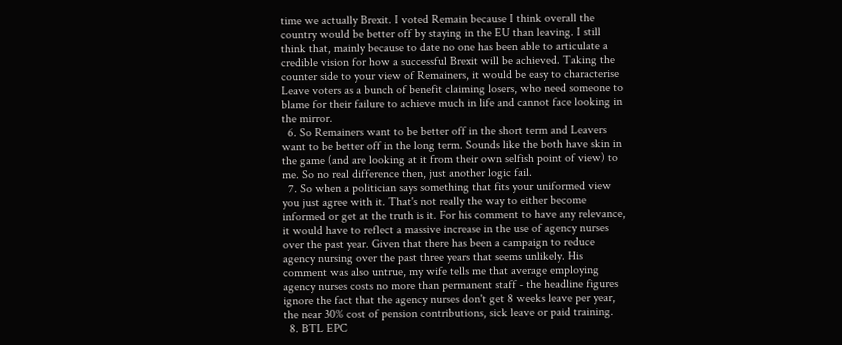time we actually Brexit. I voted Remain because I think overall the country would be better off by staying in the EU than leaving. I still think that, mainly because to date no one has been able to articulate a credible vision for how a successful Brexit will be achieved. Taking the counter side to your view of Remainers, it would be easy to characterise Leave voters as a bunch of benefit claiming losers, who need someone to blame for their failure to achieve much in life and cannot face looking in the mirror.
  6. So Remainers want to be better off in the short term and Leavers want to be better off in the long term. Sounds like the both have skin in the game (and are looking at it from their own selfish point of view) to me. So no real difference then, just another logic fail.
  7. So when a politician says something that fits your uniformed view you just agree with it. That's not really the way to either become informed or get at the truth is it. For his comment to have any relevance, it would have to reflect a massive increase in the use of agency nurses over the past year. Given that there has been a campaign to reduce agency nursing over the past three years that seems unlikely. His comment was also untrue, my wife tells me that average employing agency nurses costs no more than permanent staff - the headline figures ignore the fact that the agency nurses don't get 8 weeks leave per year, the near 30% cost of pension contributions, sick leave or paid training.
  8. BTL EPC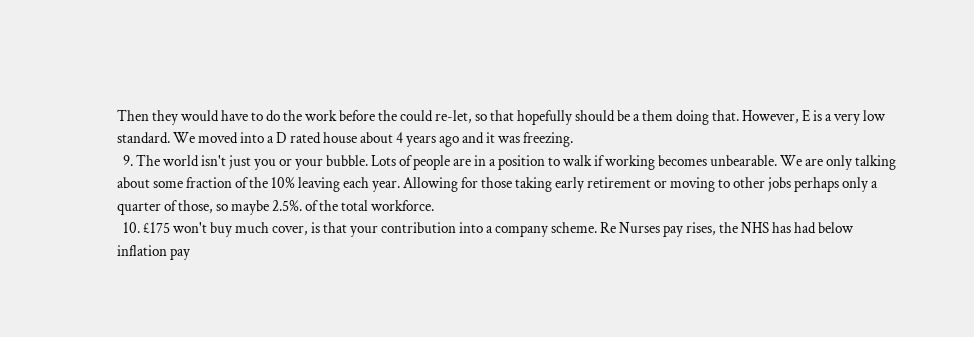Then they would have to do the work before the could re-let, so that hopefully should be a them doing that. However, E is a very low standard. We moved into a D rated house about 4 years ago and it was freezing.
  9. The world isn't just you or your bubble. Lots of people are in a position to walk if working becomes unbearable. We are only talking about some fraction of the 10% leaving each year. Allowing for those taking early retirement or moving to other jobs perhaps only a quarter of those, so maybe 2.5%. of the total workforce.
  10. £175 won't buy much cover, is that your contribution into a company scheme. Re Nurses pay rises, the NHS has had below inflation pay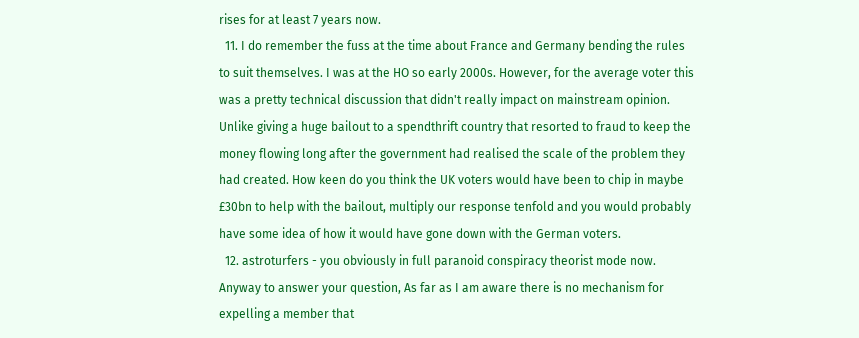rises for at least 7 years now.
  11. I do remember the fuss at the time about France and Germany bending the rules to suit themselves. I was at the HO so early 2000s. However, for the average voter this was a pretty technical discussion that didn't really impact on mainstream opinion. Unlike giving a huge bailout to a spendthrift country that resorted to fraud to keep the money flowing long after the government had realised the scale of the problem they had created. How keen do you think the UK voters would have been to chip in maybe £30bn to help with the bailout, multiply our response tenfold and you would probably have some idea of how it would have gone down with the German voters.
  12. astroturfers - you obviously in full paranoid conspiracy theorist mode now. Anyway to answer your question, As far as I am aware there is no mechanism for expelling a member that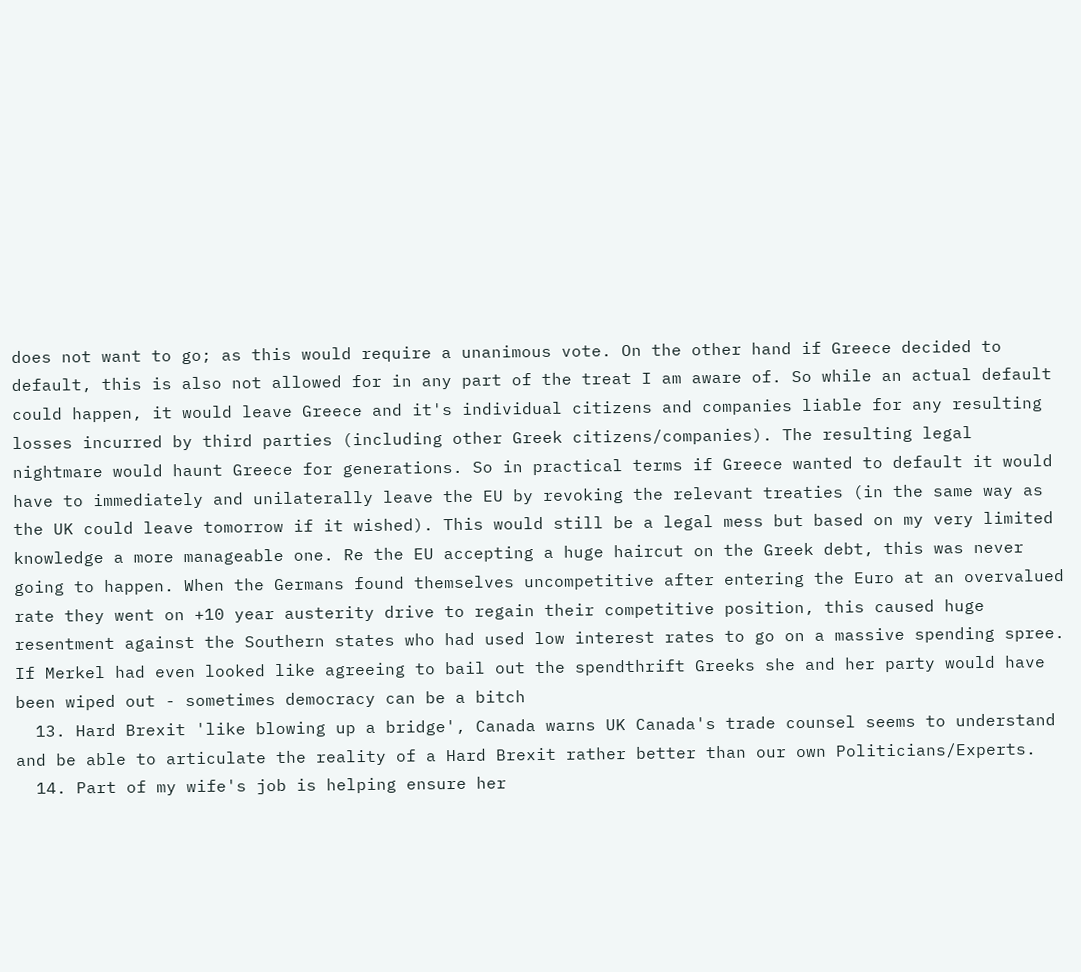does not want to go; as this would require a unanimous vote. On the other hand if Greece decided to default, this is also not allowed for in any part of the treat I am aware of. So while an actual default could happen, it would leave Greece and it's individual citizens and companies liable for any resulting losses incurred by third parties (including other Greek citizens/companies). The resulting legal nightmare would haunt Greece for generations. So in practical terms if Greece wanted to default it would have to immediately and unilaterally leave the EU by revoking the relevant treaties (in the same way as the UK could leave tomorrow if it wished). This would still be a legal mess but based on my very limited knowledge a more manageable one. Re the EU accepting a huge haircut on the Greek debt, this was never going to happen. When the Germans found themselves uncompetitive after entering the Euro at an overvalued rate they went on +10 year austerity drive to regain their competitive position, this caused huge resentment against the Southern states who had used low interest rates to go on a massive spending spree. If Merkel had even looked like agreeing to bail out the spendthrift Greeks she and her party would have been wiped out - sometimes democracy can be a bitch
  13. Hard Brexit 'like blowing up a bridge', Canada warns UK Canada's trade counsel seems to understand and be able to articulate the reality of a Hard Brexit rather better than our own Politicians/Experts.
  14. Part of my wife's job is helping ensure her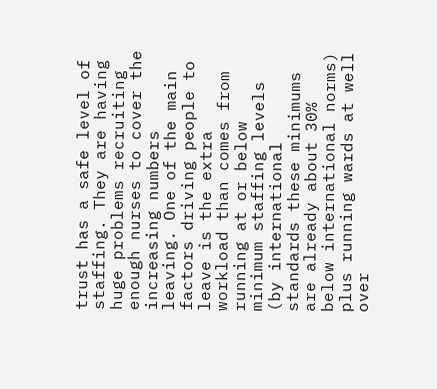trust has a safe level of staffing. They are having huge problems recruiting enough nurses to cover the increasing numbers leaving. One of the main factors driving people to leave is the extra workload than comes from running at or below minimum staffing levels (by international standards these minimums are already about 30% below international norms) plus running wards at well over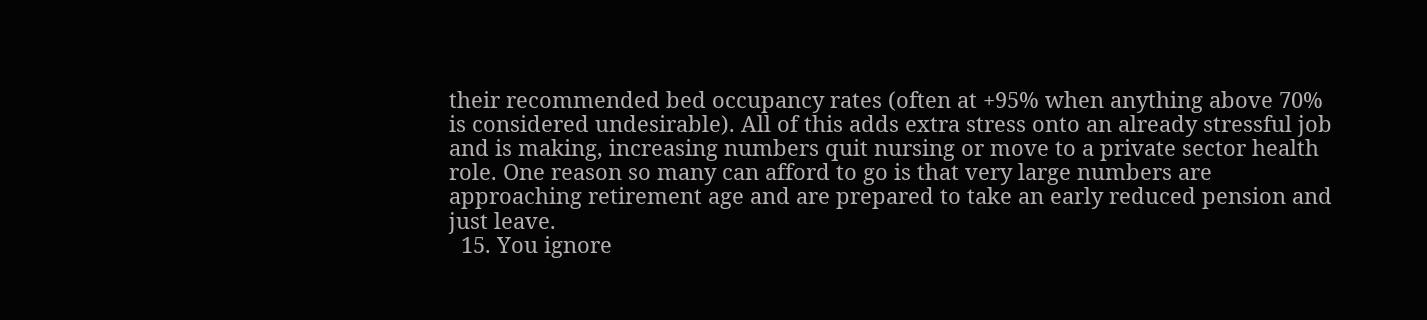their recommended bed occupancy rates (often at +95% when anything above 70% is considered undesirable). All of this adds extra stress onto an already stressful job and is making, increasing numbers quit nursing or move to a private sector health role. One reason so many can afford to go is that very large numbers are approaching retirement age and are prepared to take an early reduced pension and just leave.
  15. You ignore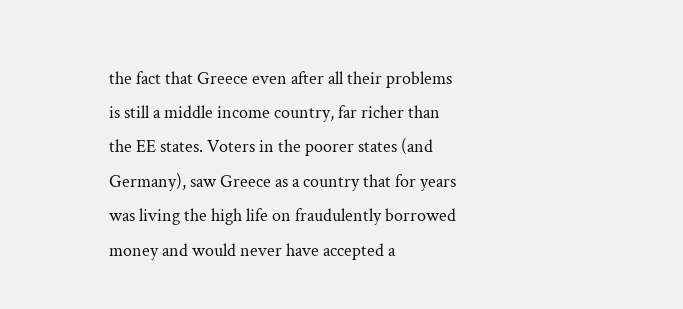the fact that Greece even after all their problems is still a middle income country, far richer than the EE states. Voters in the poorer states (and Germany), saw Greece as a country that for years was living the high life on fraudulently borrowed money and would never have accepted a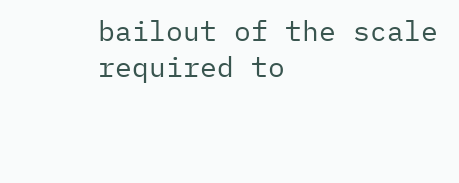bailout of the scale required to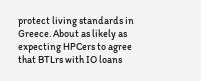protect living standards in Greece. About as likely as expecting HPCers to agree that BTLrs with IO loans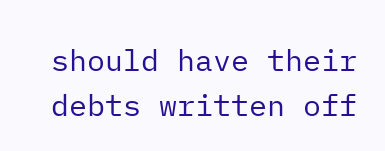should have their debts written off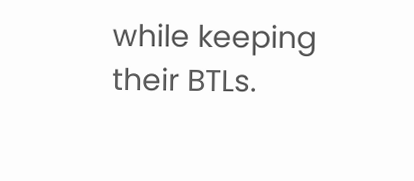while keeping their BTLs.